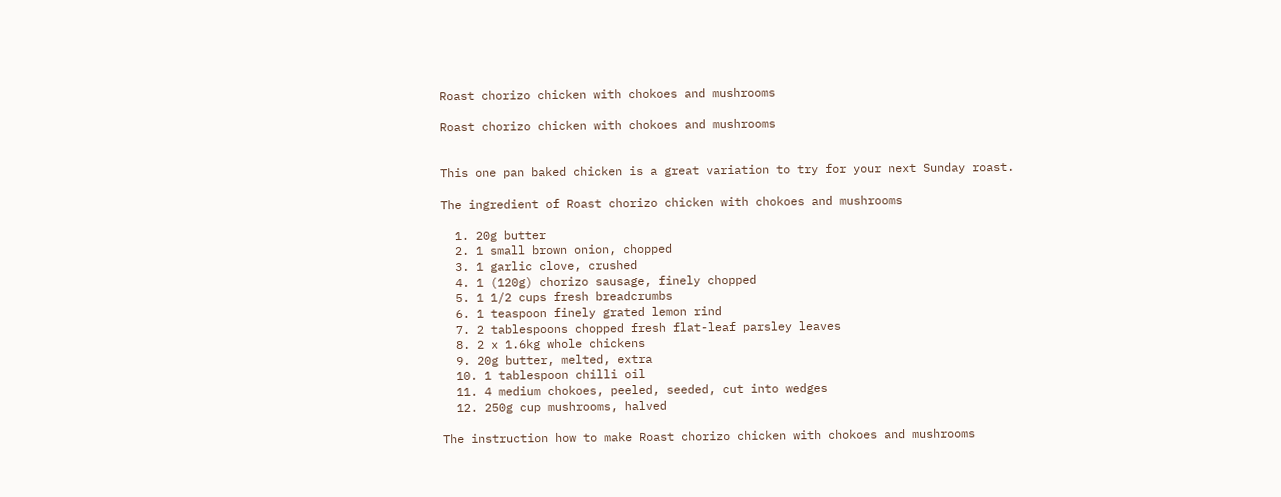Roast chorizo chicken with chokoes and mushrooms

Roast chorizo chicken with chokoes and mushrooms


This one pan baked chicken is a great variation to try for your next Sunday roast.

The ingredient of Roast chorizo chicken with chokoes and mushrooms

  1. 20g butter
  2. 1 small brown onion, chopped
  3. 1 garlic clove, crushed
  4. 1 (120g) chorizo sausage, finely chopped
  5. 1 1/2 cups fresh breadcrumbs
  6. 1 teaspoon finely grated lemon rind
  7. 2 tablespoons chopped fresh flat-leaf parsley leaves
  8. 2 x 1.6kg whole chickens
  9. 20g butter, melted, extra
  10. 1 tablespoon chilli oil
  11. 4 medium chokoes, peeled, seeded, cut into wedges
  12. 250g cup mushrooms, halved

The instruction how to make Roast chorizo chicken with chokoes and mushrooms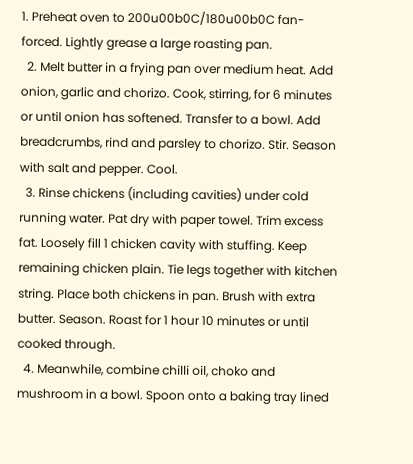1. Preheat oven to 200u00b0C/180u00b0C fan-forced. Lightly grease a large roasting pan.
  2. Melt butter in a frying pan over medium heat. Add onion, garlic and chorizo. Cook, stirring, for 6 minutes or until onion has softened. Transfer to a bowl. Add breadcrumbs, rind and parsley to chorizo. Stir. Season with salt and pepper. Cool.
  3. Rinse chickens (including cavities) under cold running water. Pat dry with paper towel. Trim excess fat. Loosely fill 1 chicken cavity with stuffing. Keep remaining chicken plain. Tie legs together with kitchen string. Place both chickens in pan. Brush with extra butter. Season. Roast for 1 hour 10 minutes or until cooked through.
  4. Meanwhile, combine chilli oil, choko and mushroom in a bowl. Spoon onto a baking tray lined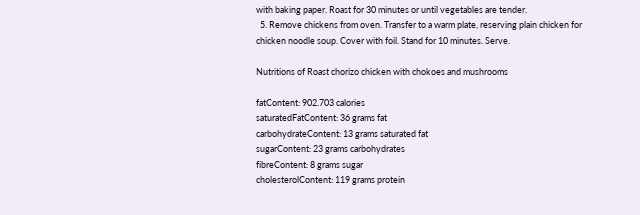with baking paper. Roast for 30 minutes or until vegetables are tender.
  5. Remove chickens from oven. Transfer to a warm plate, reserving plain chicken for chicken noodle soup. Cover with foil. Stand for 10 minutes. Serve.

Nutritions of Roast chorizo chicken with chokoes and mushrooms

fatContent: 902.703 calories
saturatedFatContent: 36 grams fat
carbohydrateContent: 13 grams saturated fat
sugarContent: 23 grams carbohydrates
fibreContent: 8 grams sugar
cholesterolContent: 119 grams protein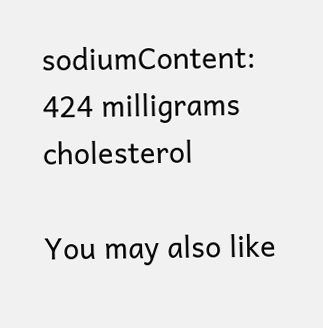sodiumContent: 424 milligrams cholesterol

You may also like